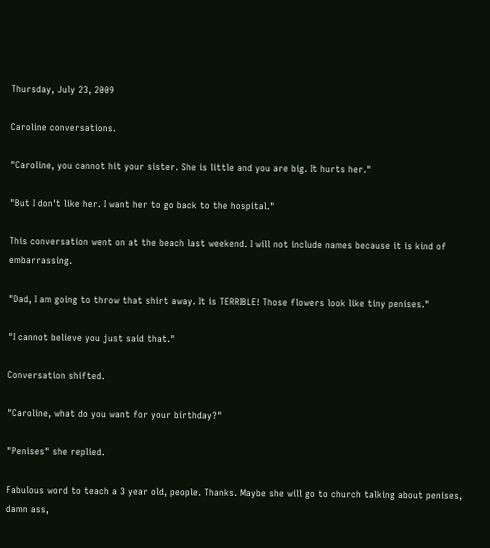Thursday, July 23, 2009

Caroline conversations.

"Caroline, you cannot hit your sister. She is little and you are big. It hurts her."

"But I don't like her. I want her to go back to the hospital."

This conversation went on at the beach last weekend. I will not include names because it is kind of embarrassing.

"Dad, I am going to throw that shirt away. It is TERRIBLE! Those flowers look like tiny penises."

"I cannot believe you just said that."

Conversation shifted.

"Caroline, what do you want for your birthday?"

"Penises" she replied.

Fabulous word to teach a 3 year old, people. Thanks. Maybe she will go to church talking about penises, damn ass,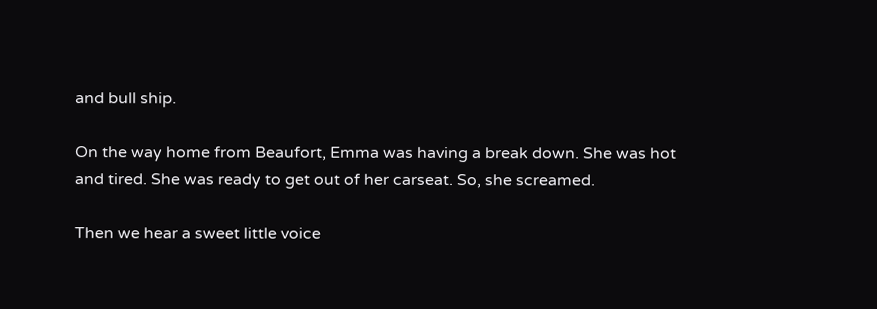and bull ship.

On the way home from Beaufort, Emma was having a break down. She was hot and tired. She was ready to get out of her carseat. So, she screamed.

Then we hear a sweet little voice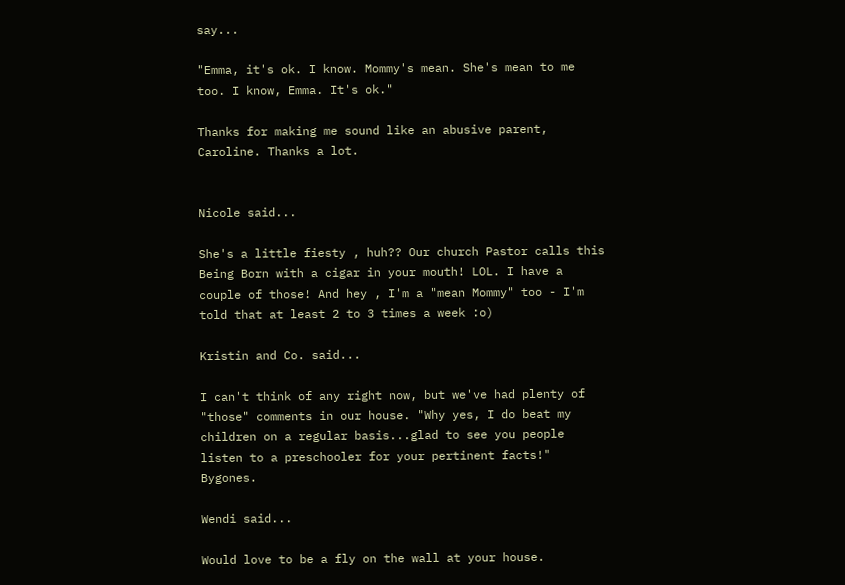say...

"Emma, it's ok. I know. Mommy's mean. She's mean to me too. I know, Emma. It's ok."

Thanks for making me sound like an abusive parent, Caroline. Thanks a lot.


Nicole said...

She's a little fiesty , huh?? Our church Pastor calls this Being Born with a cigar in your mouth! LOL. I have a couple of those! And hey , I'm a "mean Mommy" too - I'm told that at least 2 to 3 times a week :o)

Kristin and Co. said...

I can't think of any right now, but we've had plenty of "those" comments in our house. "Why yes, I do beat my children on a regular basis...glad to see you people listen to a preschooler for your pertinent facts!" Bygones.

Wendi said...

Would love to be a fly on the wall at your house.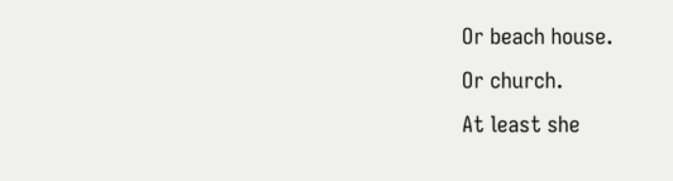Or beach house.
Or church.
At least she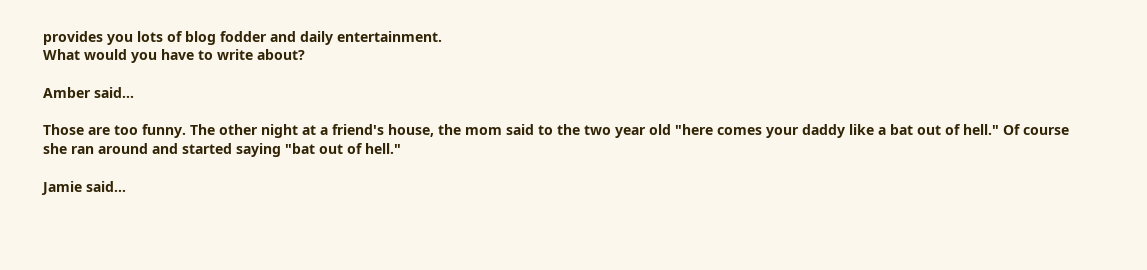provides you lots of blog fodder and daily entertainment.
What would you have to write about?

Amber said...

Those are too funny. The other night at a friend's house, the mom said to the two year old "here comes your daddy like a bat out of hell." Of course she ran around and started saying "bat out of hell."

Jamie said...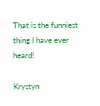That is the funniest thing I have ever heard!

Krystyn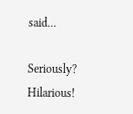said...

Seriously? Hilarious!